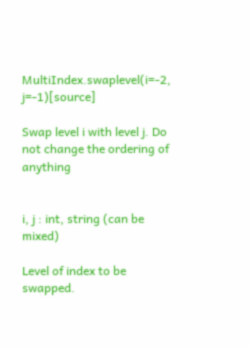MultiIndex.swaplevel(i=-2, j=-1)[source]

Swap level i with level j. Do not change the ordering of anything


i, j : int, string (can be mixed)

Level of index to be swapped.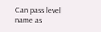Can pass level name as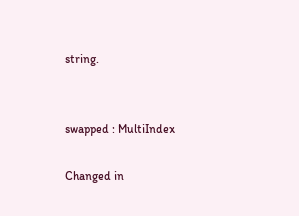string.


swapped : MultiIndex

Changed in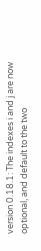version 0.18.1: The indexes i and j are now optional, and default to the two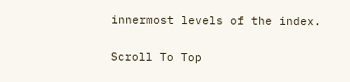innermost levels of the index.

Scroll To Top